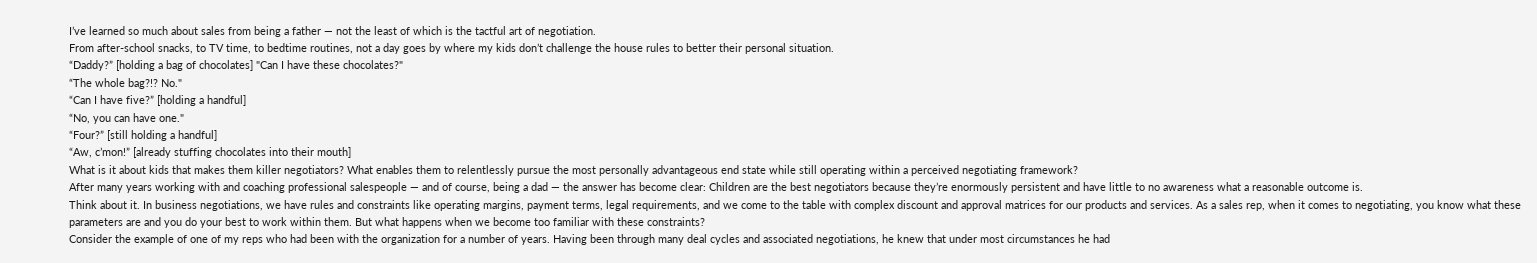I’ve learned so much about sales from being a father — not the least of which is the tactful art of negotiation.
From after-school snacks, to TV time, to bedtime routines, not a day goes by where my kids don’t challenge the house rules to better their personal situation.
“Daddy?” [holding a bag of chocolates] "Can I have these chocolates?"
“The whole bag?!? No."
“Can I have five?” [holding a handful]
“No, you can have one."
“Four?” [still holding a handful]
“Aw, c’mon!” [already stuffing chocolates into their mouth]
What is it about kids that makes them killer negotiators? What enables them to relentlessly pursue the most personally advantageous end state while still operating within a perceived negotiating framework?
After many years working with and coaching professional salespeople — and of course, being a dad — the answer has become clear: Children are the best negotiators because they’re enormously persistent and have little to no awareness what a reasonable outcome is.
Think about it. In business negotiations, we have rules and constraints like operating margins, payment terms, legal requirements, and we come to the table with complex discount and approval matrices for our products and services. As a sales rep, when it comes to negotiating, you know what these parameters are and you do your best to work within them. But what happens when we become too familiar with these constraints?
Consider the example of one of my reps who had been with the organization for a number of years. Having been through many deal cycles and associated negotiations, he knew that under most circumstances he had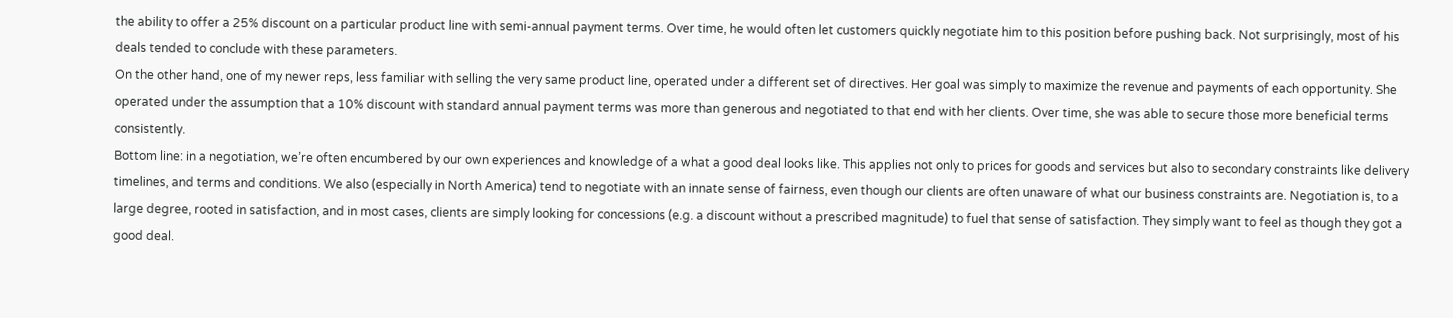the ability to offer a 25% discount on a particular product line with semi-annual payment terms. Over time, he would often let customers quickly negotiate him to this position before pushing back. Not surprisingly, most of his deals tended to conclude with these parameters.
On the other hand, one of my newer reps, less familiar with selling the very same product line, operated under a different set of directives. Her goal was simply to maximize the revenue and payments of each opportunity. She operated under the assumption that a 10% discount with standard annual payment terms was more than generous and negotiated to that end with her clients. Over time, she was able to secure those more beneficial terms consistently.
Bottom line: in a negotiation, we’re often encumbered by our own experiences and knowledge of a what a good deal looks like. This applies not only to prices for goods and services but also to secondary constraints like delivery timelines, and terms and conditions. We also (especially in North America) tend to negotiate with an innate sense of fairness, even though our clients are often unaware of what our business constraints are. Negotiation is, to a large degree, rooted in satisfaction, and in most cases, clients are simply looking for concessions (e.g. a discount without a prescribed magnitude) to fuel that sense of satisfaction. They simply want to feel as though they got a good deal.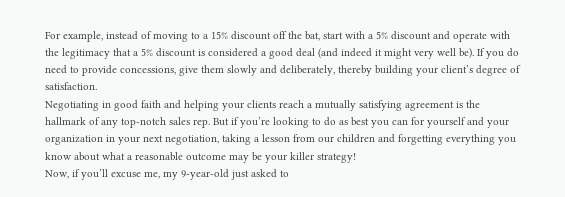For example, instead of moving to a 15% discount off the bat, start with a 5% discount and operate with the legitimacy that a 5% discount is considered a good deal (and indeed it might very well be). If you do need to provide concessions, give them slowly and deliberately, thereby building your client’s degree of satisfaction.
Negotiating in good faith and helping your clients reach a mutually satisfying agreement is the hallmark of any top-notch sales rep. But if you’re looking to do as best you can for yourself and your organization in your next negotiation, taking a lesson from our children and forgetting everything you know about what a reasonable outcome may be your killer strategy!
Now, if you’ll excuse me, my 9-year-old just asked to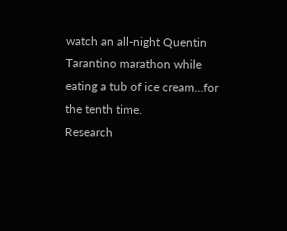watch an all-night Quentin Tarantino marathon while eating a tub of ice cream…for the tenth time.
Research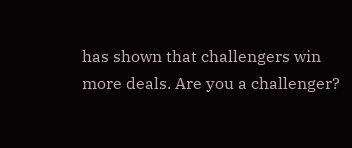has shown that challengers win more deals. Are you a challenger?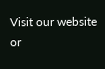Visit our website or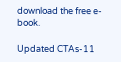download the free e-book.

Updated CTAs-11